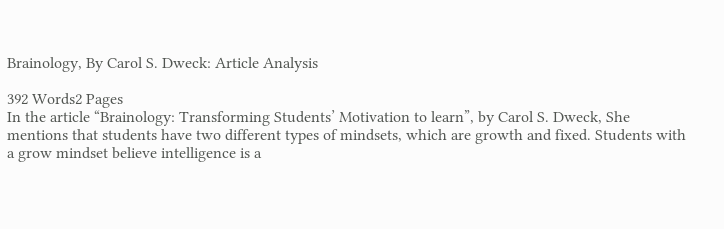Brainology, By Carol S. Dweck: Article Analysis

392 Words2 Pages
In the article “Brainology: Transforming Students’ Motivation to learn”, by Carol S. Dweck, She mentions that students have two different types of mindsets, which are growth and fixed. Students with a grow mindset believe intelligence is a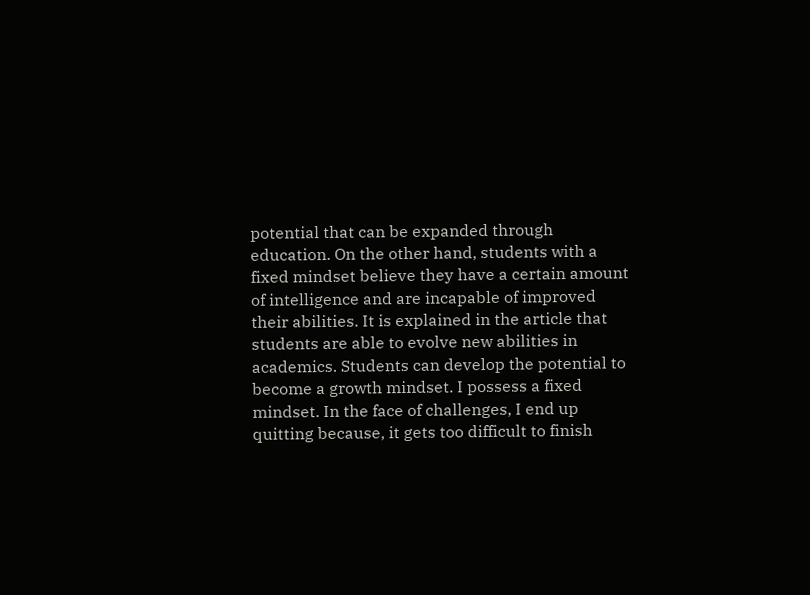potential that can be expanded through education. On the other hand, students with a fixed mindset believe they have a certain amount of intelligence and are incapable of improved their abilities. It is explained in the article that students are able to evolve new abilities in academics. Students can develop the potential to become a growth mindset. I possess a fixed mindset. In the face of challenges, I end up quitting because, it gets too difficult to finish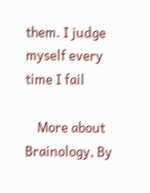them. I judge myself every time I fail

    More about Brainology, By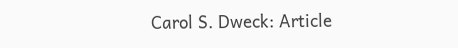Carol S. Dweck: Article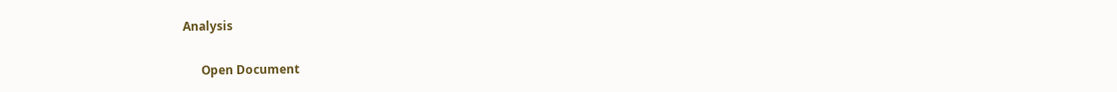Analysis

      Open Document